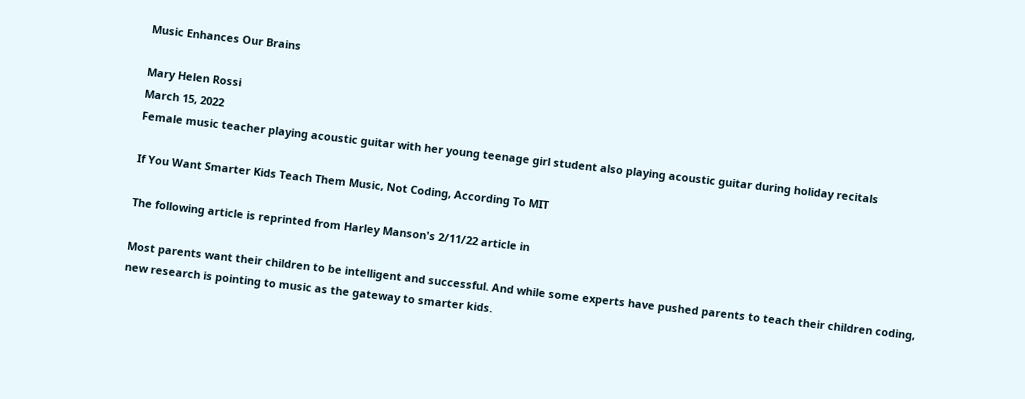Music Enhances Our Brains

Mary Helen Rossi
March 15, 2022
Female music teacher playing acoustic guitar with her young teenage girl student also playing acoustic guitar during holiday recitals

If You Want Smarter Kids Teach Them Music, Not Coding, According To MIT

The following article is reprinted from Harley Manson's 2/11/22 article in

Most parents want their children to be intelligent and successful. And while some experts have pushed parents to teach their children coding, new research is pointing to music as the gateway to smarter kids.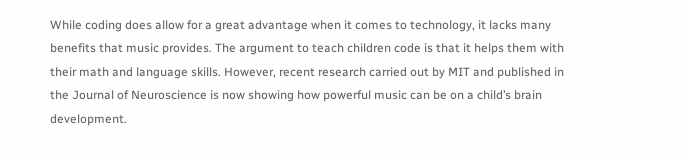While coding does allow for a great advantage when it comes to technology, it lacks many benefits that music provides. The argument to teach children code is that it helps them with their math and language skills. However, recent research carried out by MIT and published in the Journal of Neuroscience is now showing how powerful music can be on a child’s brain development.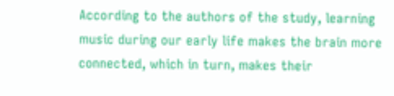According to the authors of the study, learning music during our early life makes the brain more connected, which in turn, makes their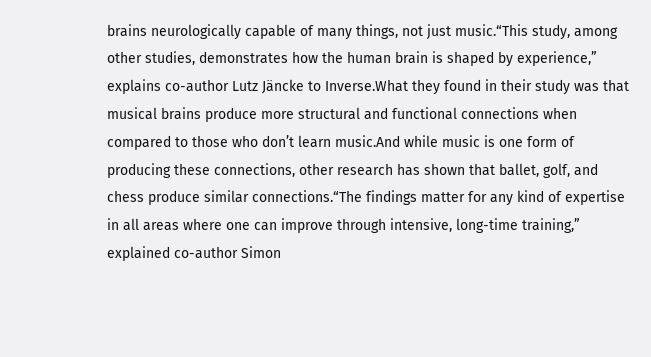brains neurologically capable of many things, not just music.“This study, among other studies, demonstrates how the human brain is shaped by experience,” explains co-author Lutz Jäncke to Inverse.What they found in their study was that musical brains produce more structural and functional connections when compared to those who don’t learn music.And while music is one form of producing these connections, other research has shown that ballet, golf, and chess produce similar connections.“The findings matter for any kind of expertise in all areas where one can improve through intensive, long-time training,” explained co-author Simon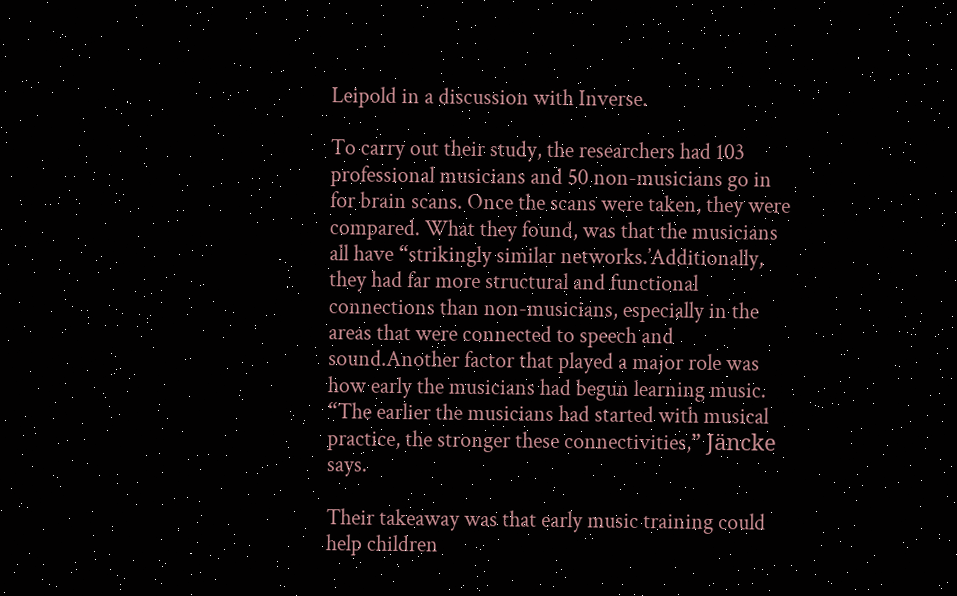Leipold in a discussion with Inverse.

To carry out their study, the researchers had 103 professional musicians and 50 non-musicians go in for brain scans. Once the scans were taken, they were compared. What they found, was that the musicians all have “strikingly similar networks.’Additionally, they had far more structural and functional connections than non-musicians, especially in the areas that were connected to speech and sound.Another factor that played a major role was how early the musicians had begun learning music. “The earlier the musicians had started with musical practice, the stronger these connectivities,” Jäncke says.

Their takeaway was that early music training could help children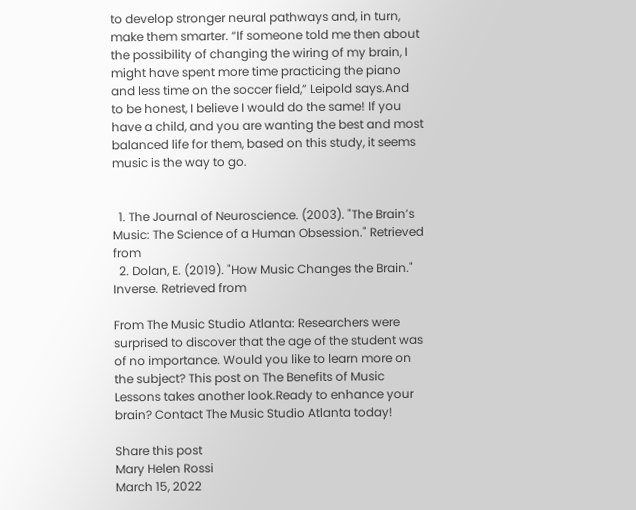to develop stronger neural pathways and, in turn, make them smarter. “If someone told me then about the possibility of changing the wiring of my brain, I might have spent more time practicing the piano and less time on the soccer field,” Leipold says.And to be honest, I believe I would do the same! If you have a child, and you are wanting the best and most balanced life for them, based on this study, it seems music is the way to go.


  1. The Journal of Neuroscience. (2003). "The Brain’s Music: The Science of a Human Obsession." Retrieved from
  2. Dolan, E. (2019). "How Music Changes the Brain." Inverse. Retrieved from

From The Music Studio Atlanta: Researchers were surprised to discover that the age of the student was of no importance. Would you like to learn more on the subject? This post on The Benefits of Music Lessons takes another look.Ready to enhance your brain? Contact The Music Studio Atlanta today!

Share this post
Mary Helen Rossi
March 15, 2022